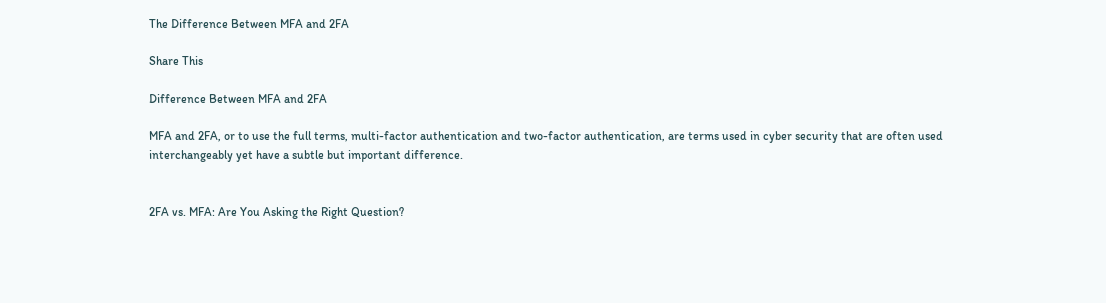The Difference Between MFA and 2FA

Share This

Difference Between MFA and 2FA

MFA and 2FA, or to use the full terms, multi-factor authentication and two-factor authentication, are terms used in cyber security that are often used interchangeably yet have a subtle but important difference.


2FA vs. MFA: Are You Asking the Right Question?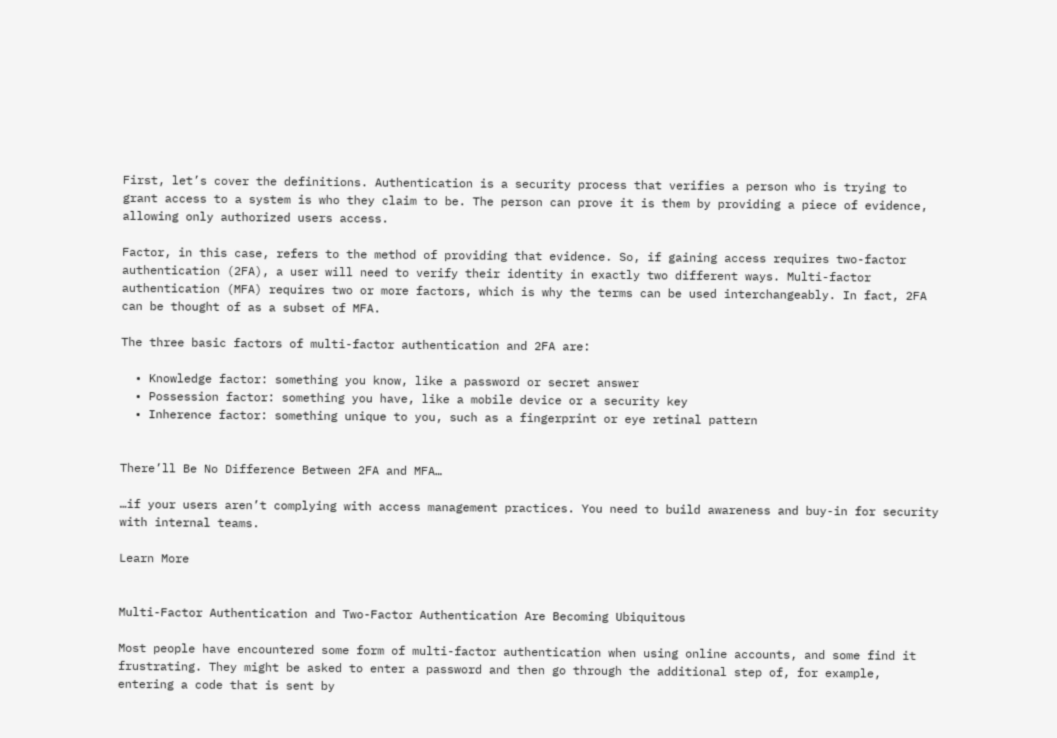First, let’s cover the definitions. Authentication is a security process that verifies a person who is trying to grant access to a system is who they claim to be. The person can prove it is them by providing a piece of evidence, allowing only authorized users access.

Factor, in this case, refers to the method of providing that evidence. So, if gaining access requires two-factor authentication (2FA), a user will need to verify their identity in exactly two different ways. Multi-factor authentication (MFA) requires two or more factors, which is why the terms can be used interchangeably. In fact, 2FA can be thought of as a subset of MFA.

The three basic factors of multi-factor authentication and 2FA are:

  • Knowledge factor: something you know, like a password or secret answer
  • Possession factor: something you have, like a mobile device or a security key
  • Inherence factor: something unique to you, such as a fingerprint or eye retinal pattern


There’ll Be No Difference Between 2FA and MFA…

…if your users aren’t complying with access management practices. You need to build awareness and buy-in for security with internal teams.

Learn More


Multi-Factor Authentication and Two-Factor Authentication Are Becoming Ubiquitous

Most people have encountered some form of multi-factor authentication when using online accounts, and some find it frustrating. They might be asked to enter a password and then go through the additional step of, for example, entering a code that is sent by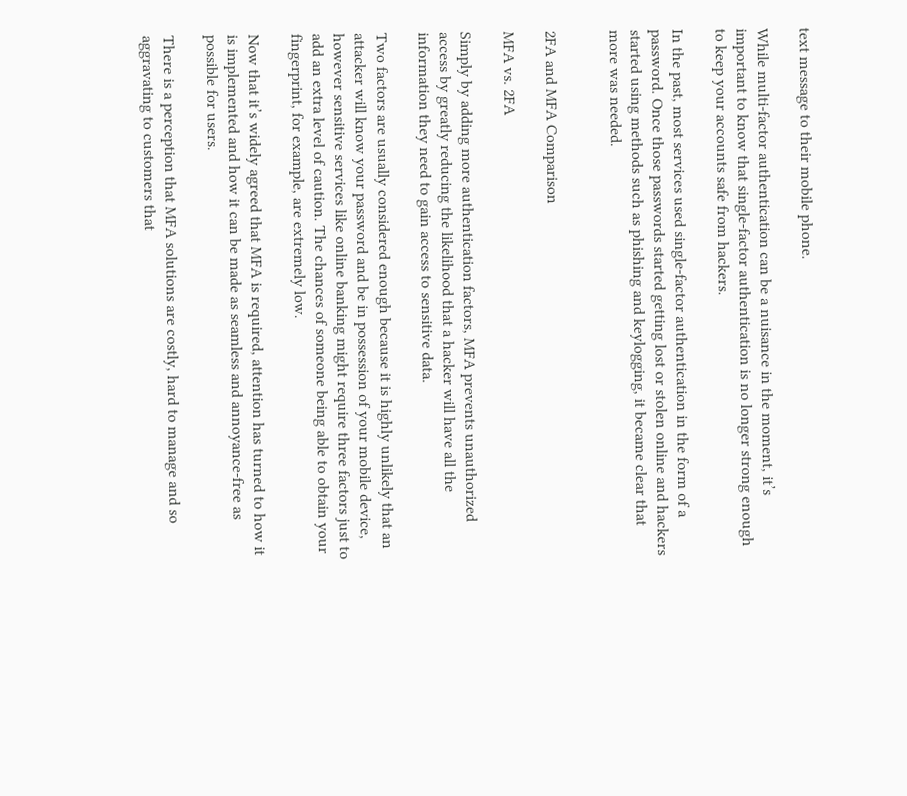text message to their mobile phone.

While multi-factor authentication can be a nuisance in the moment, it’s important to know that single-factor authentication is no longer strong enough to keep your accounts safe from hackers.

In the past, most services used single-factor authentication in the form of a password. Once those passwords started getting lost or stolen online and hackers started using methods such as phishing and keylogging, it became clear that more was needed.


2FA and MFA Comparison

MFA vs. 2FA

Simply by adding more authentication factors, MFA prevents unauthorized access by greatly reducing the likelihood that a hacker will have all the information they need to gain access to sensitive data.

Two factors are usually considered enough because it is highly unlikely that an attacker will know your password and be in possession of your mobile device, however sensitive services like online banking might require three factors just to add an extra level of caution. The chances of someone being able to obtain your fingerprint, for example, are extremely low.

Now that it’s widely agreed that MFA is required, attention has turned to how it is implemented and how it can be made as seamless and annoyance-free as possible for users.

There is a perception that MFA solutions are costly, hard to manage and so aggravating to customers that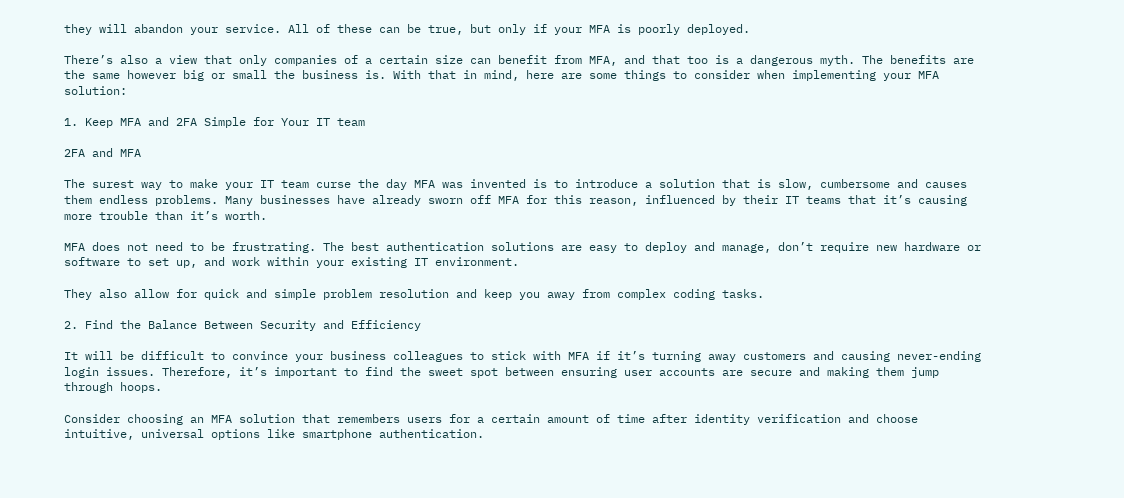they will abandon your service. All of these can be true, but only if your MFA is poorly deployed.

There’s also a view that only companies of a certain size can benefit from MFA, and that too is a dangerous myth. The benefits are the same however big or small the business is. With that in mind, here are some things to consider when implementing your MFA solution:

1. Keep MFA and 2FA Simple for Your IT team

2FA and MFA

The surest way to make your IT team curse the day MFA was invented is to introduce a solution that is slow, cumbersome and causes them endless problems. Many businesses have already sworn off MFA for this reason, influenced by their IT teams that it’s causing more trouble than it’s worth.

MFA does not need to be frustrating. The best authentication solutions are easy to deploy and manage, don’t require new hardware or software to set up, and work within your existing IT environment.

They also allow for quick and simple problem resolution and keep you away from complex coding tasks.

2. Find the Balance Between Security and Efficiency

It will be difficult to convince your business colleagues to stick with MFA if it’s turning away customers and causing never-ending login issues. Therefore, it’s important to find the sweet spot between ensuring user accounts are secure and making them jump through hoops.

Consider choosing an MFA solution that remembers users for a certain amount of time after identity verification and choose intuitive, universal options like smartphone authentication.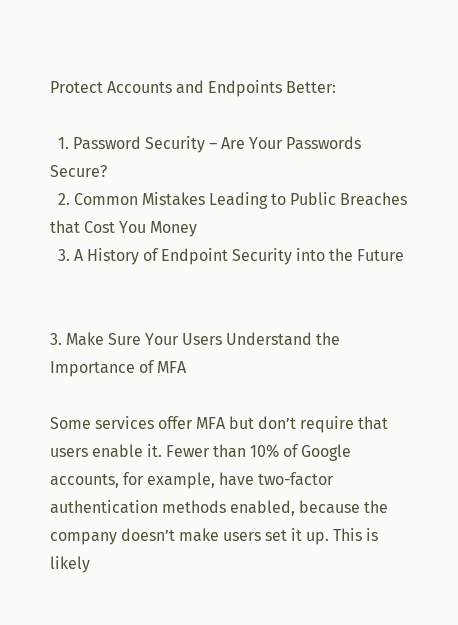Protect Accounts and Endpoints Better:

  1. Password Security – Are Your Passwords Secure?
  2. Common Mistakes Leading to Public Breaches that Cost You Money
  3. A History of Endpoint Security into the Future


3. Make Sure Your Users Understand the Importance of MFA

Some services offer MFA but don’t require that users enable it. Fewer than 10% of Google accounts, for example, have two-factor authentication methods enabled, because the company doesn’t make users set it up. This is likely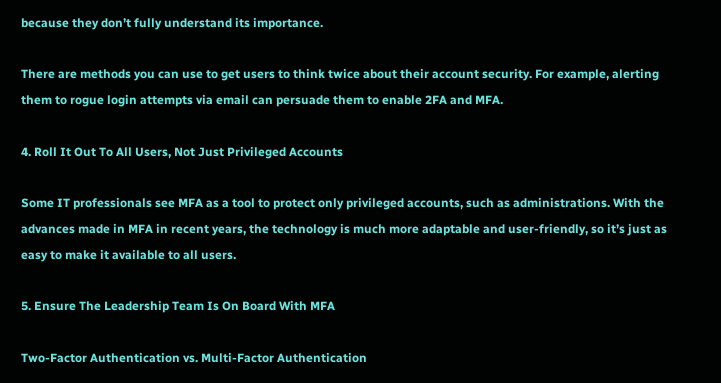because they don’t fully understand its importance.

There are methods you can use to get users to think twice about their account security. For example, alerting them to rogue login attempts via email can persuade them to enable 2FA and MFA.

4. Roll It Out To All Users, Not Just Privileged Accounts

Some IT professionals see MFA as a tool to protect only privileged accounts, such as administrations. With the advances made in MFA in recent years, the technology is much more adaptable and user-friendly, so it’s just as easy to make it available to all users.

5. Ensure The Leadership Team Is On Board With MFA

Two-Factor Authentication vs. Multi-Factor Authentication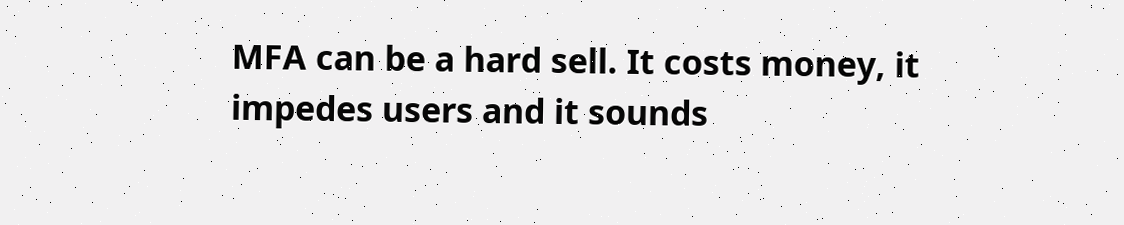MFA can be a hard sell. It costs money, it impedes users and it sounds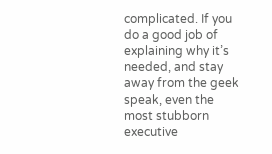complicated. If you do a good job of explaining why it’s needed, and stay away from the geek speak, even the most stubborn executive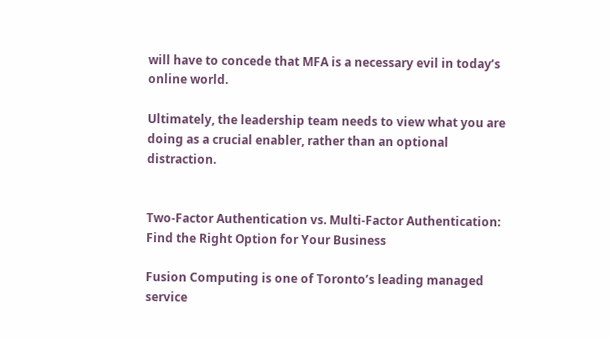will have to concede that MFA is a necessary evil in today’s online world.

Ultimately, the leadership team needs to view what you are doing as a crucial enabler, rather than an optional distraction.


Two-Factor Authentication vs. Multi-Factor Authentication: Find the Right Option for Your Business

Fusion Computing is one of Toronto’s leading managed service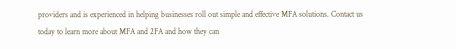providers and is experienced in helping businesses roll out simple and effective MFA solutions. Contact us today to learn more about MFA and 2FA and how they can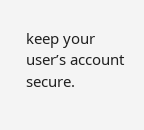keep your user’s account secure.